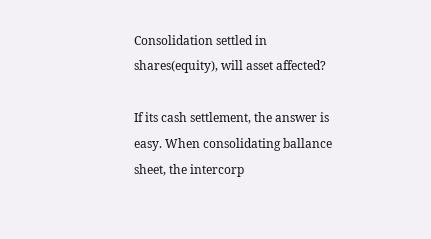Consolidation settled in shares(equity), will asset affected?

If its cash settlement, the answer is easy. When consolidating ballance sheet, the intercorp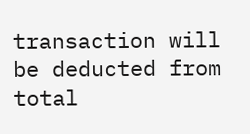transaction will be deducted from total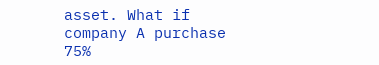asset. What if company A purchase 75%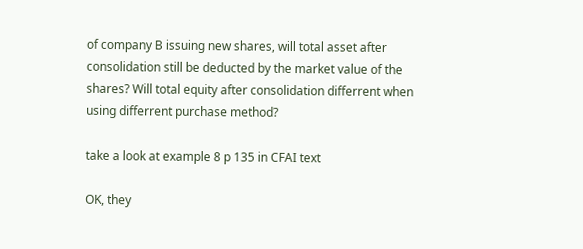of company B issuing new shares, will total asset after consolidation still be deducted by the market value of the shares? Will total equity after consolidation differrent when using differrent purchase method?

take a look at example 8 p 135 in CFAI text

OK, they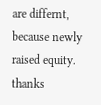are differnt, because newly raised equity. thanks